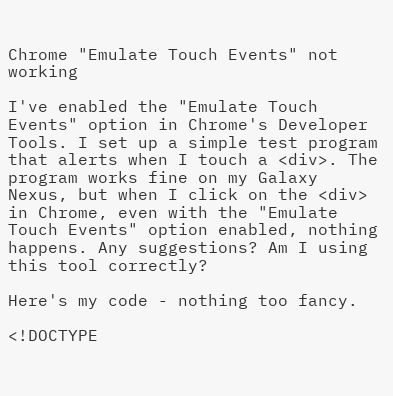Chrome "Emulate Touch Events" not working

I've enabled the "Emulate Touch Events" option in Chrome's Developer Tools. I set up a simple test program that alerts when I touch a <div>. The program works fine on my Galaxy Nexus, but when I click on the <div> in Chrome, even with the "Emulate Touch Events" option enabled, nothing happens. Any suggestions? Am I using this tool correctly?

Here's my code - nothing too fancy.

<!DOCTYPE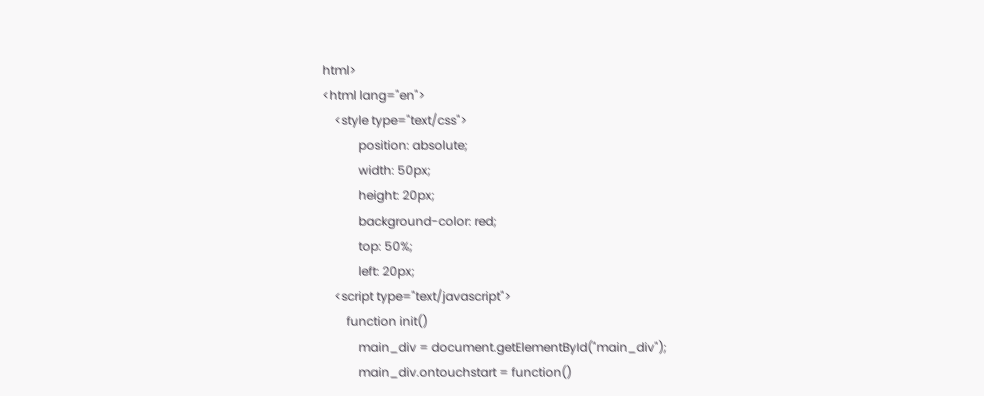html>
<html lang="en">
    <style type="text/css">
            position: absolute;
            width: 50px;
            height: 20px;
            background-color: red;
            top: 50%;
            left: 20px;
    <script type="text/javascript">
        function init()
            main_div = document.getElementById("main_div");
            main_div.ontouchstart = function()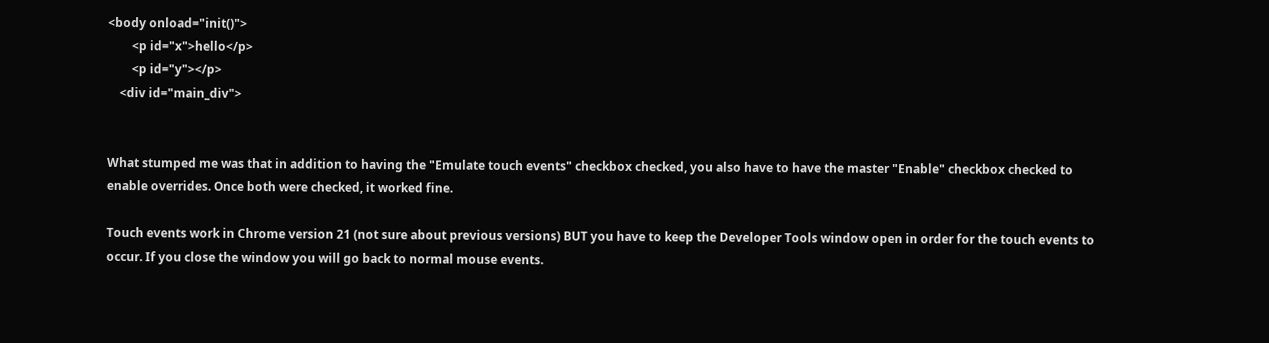<body onload="init()">
        <p id="x">hello</p>
        <p id="y"></p>
    <div id="main_div">


What stumped me was that in addition to having the "Emulate touch events" checkbox checked, you also have to have the master "Enable" checkbox checked to enable overrides. Once both were checked, it worked fine.

Touch events work in Chrome version 21 (not sure about previous versions) BUT you have to keep the Developer Tools window open in order for the touch events to occur. If you close the window you will go back to normal mouse events.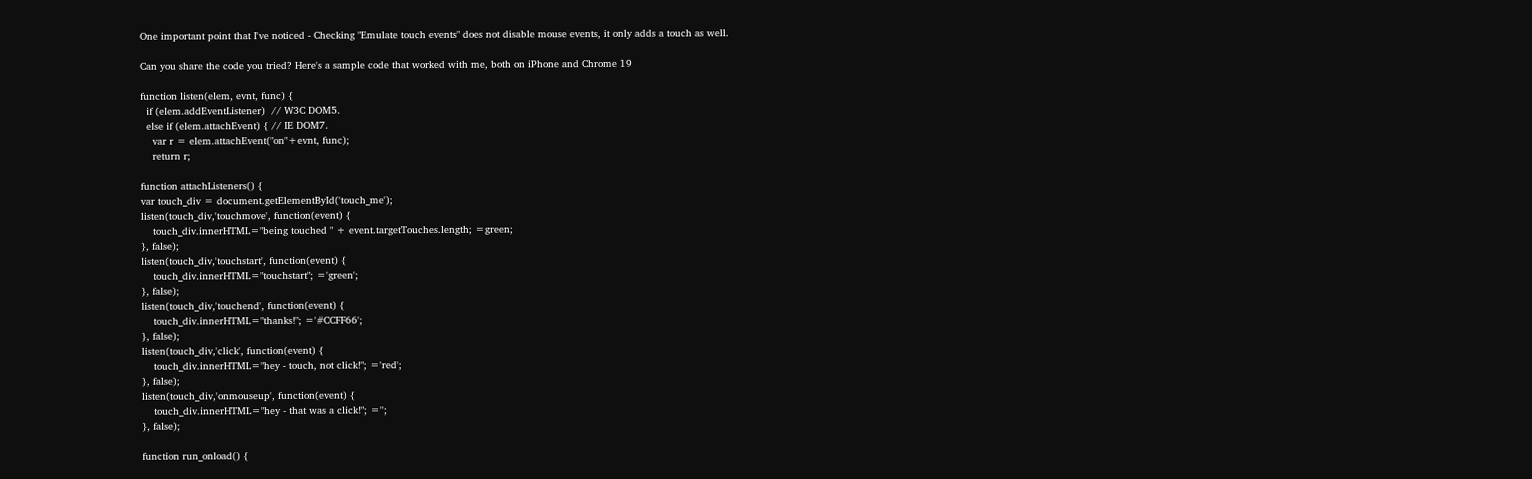One important point that I've noticed - Checking "Emulate touch events" does not disable mouse events, it only adds a touch as well.

Can you share the code you tried? Here's a sample code that worked with me, both on iPhone and Chrome 19

function listen(elem, evnt, func) {
  if (elem.addEventListener)  // W3C DOM5.
  else if (elem.attachEvent) { // IE DOM7.
    var r = elem.attachEvent("on"+evnt, func);
    return r;

function attachListeners() {
var touch_div = document.getElementById('touch_me');
listen(touch_div,'touchmove', function(event) {
    touch_div.innerHTML="being touched " + event.targetTouches.length; =green;
}, false);
listen(touch_div,'touchstart', function(event) {
    touch_div.innerHTML="touchstart"; ='green';
}, false);
listen(touch_div,'touchend', function(event) {
    touch_div.innerHTML="thanks!"; ='#CCFF66';
}, false);
listen(touch_div,'click', function(event) {
    touch_div.innerHTML="hey - touch, not click!"; ='red';
}, false);
listen(touch_div,'onmouseup', function(event) {
    touch_div.innerHTML="hey - that was a click!"; ='';
}, false);

function run_onload() {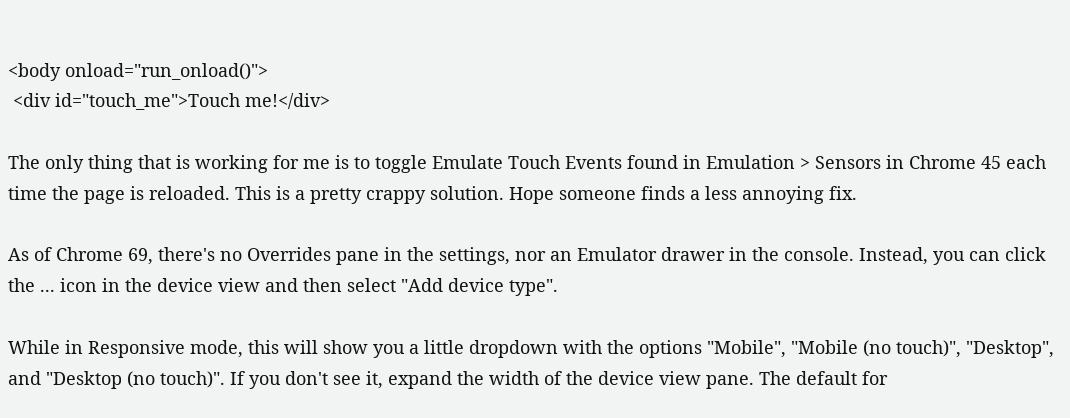<body onload="run_onload()">
 <div id="touch_me">Touch me!</div>

The only thing that is working for me is to toggle Emulate Touch Events found in Emulation > Sensors in Chrome 45 each time the page is reloaded. This is a pretty crappy solution. Hope someone finds a less annoying fix.

As of Chrome 69, there's no Overrides pane in the settings, nor an Emulator drawer in the console. Instead, you can click the ... icon in the device view and then select "Add device type".

While in Responsive mode, this will show you a little dropdown with the options "Mobile", "Mobile (no touch)", "Desktop", and "Desktop (no touch)". If you don't see it, expand the width of the device view pane. The default for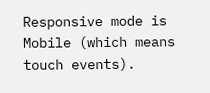Responsive mode is Mobile (which means touch events).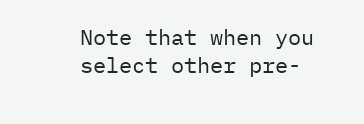Note that when you select other pre-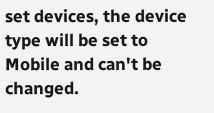set devices, the device type will be set to Mobile and can't be changed.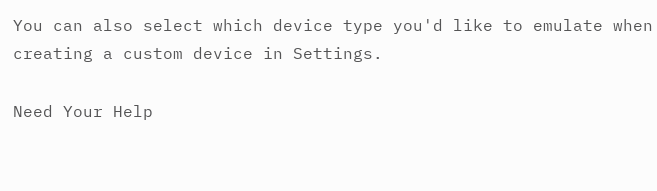You can also select which device type you'd like to emulate when creating a custom device in Settings.

Need Your Help